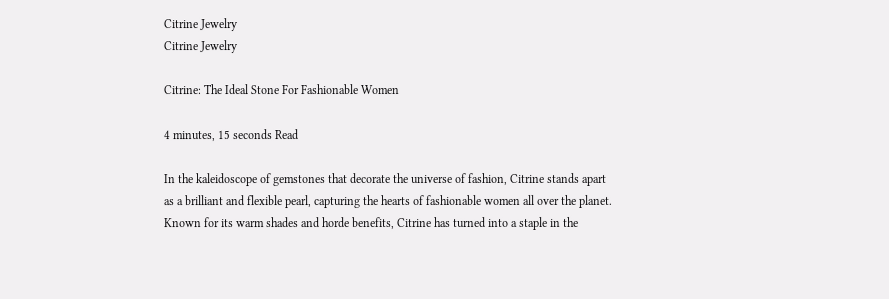Citrine Jewelry
Citrine Jewelry

Citrine: The Ideal Stone For Fashionable Women

4 minutes, 15 seconds Read

In the kaleidoscope of gemstones that decorate the universe of fashion, Citrine stands apart as a brilliant and flexible pearl, capturing the hearts of fashionable women all over the planet. Known for its warm shades and horde benefits, Citrine has turned into a staple in the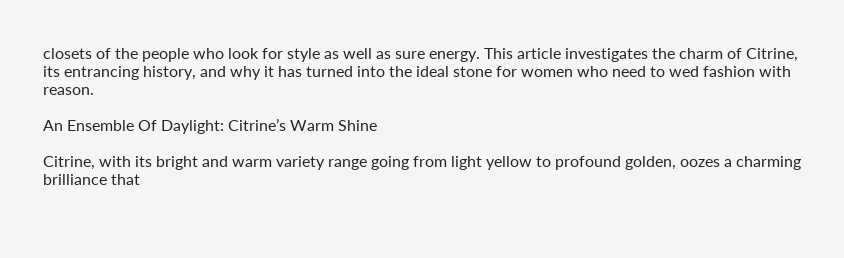closets of the people who look for style as well as sure energy. This article investigates the charm of Citrine, its entrancing history, and why it has turned into the ideal stone for women who need to wed fashion with reason.

An Ensemble Of Daylight: Citrine’s Warm Shine

Citrine, with its bright and warm variety range going from light yellow to profound golden, oozes a charming brilliance that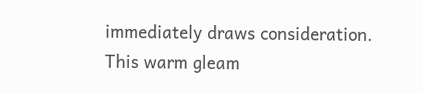immediately draws consideration. This warm gleam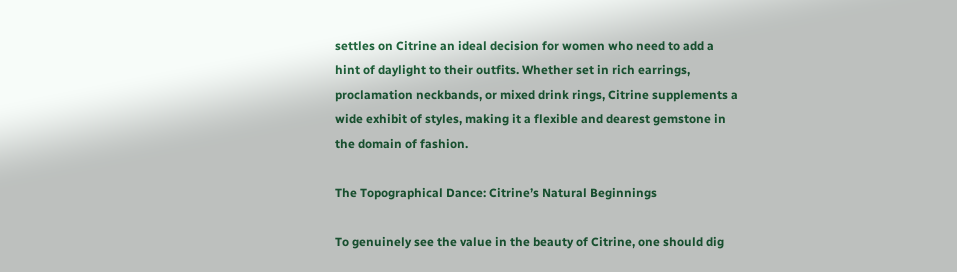settles on Citrine an ideal decision for women who need to add a hint of daylight to their outfits. Whether set in rich earrings, proclamation neckbands, or mixed drink rings, Citrine supplements a wide exhibit of styles, making it a flexible and dearest gemstone in the domain of fashion.

The Topographical Dance: Citrine’s Natural Beginnings

To genuinely see the value in the beauty of Citrine, one should dig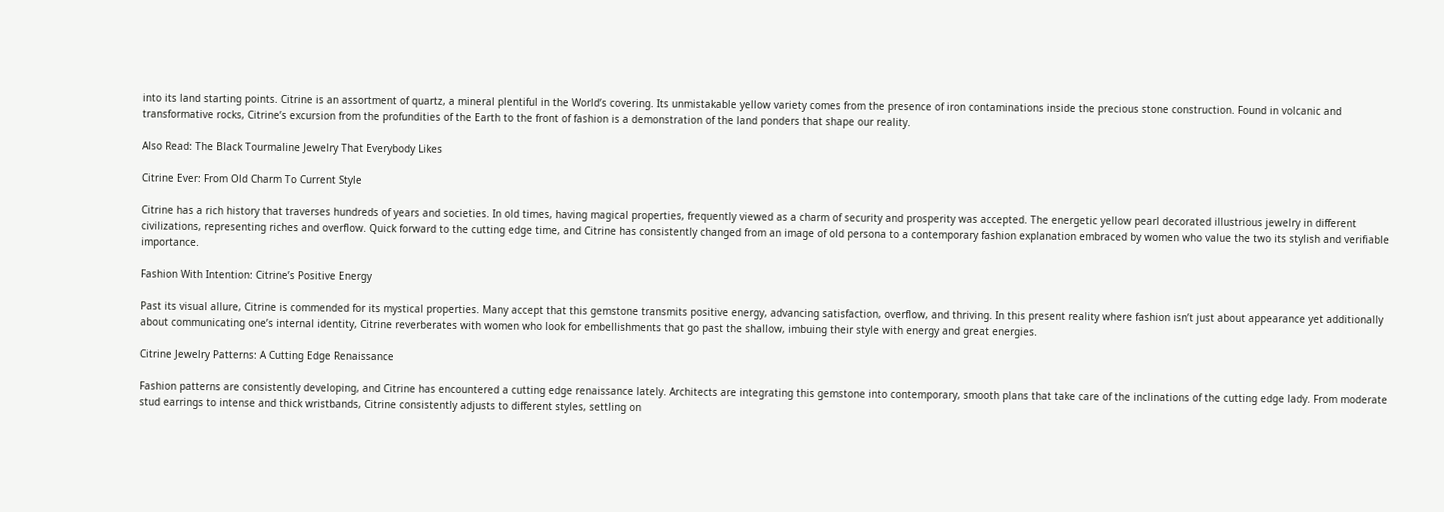into its land starting points. Citrine is an assortment of quartz, a mineral plentiful in the World’s covering. Its unmistakable yellow variety comes from the presence of iron contaminations inside the precious stone construction. Found in volcanic and transformative rocks, Citrine’s excursion from the profundities of the Earth to the front of fashion is a demonstration of the land ponders that shape our reality.

Also Read: The Black Tourmaline Jewelry That Everybody Likes

Citrine Ever: From Old Charm To Current Style

Citrine has a rich history that traverses hundreds of years and societies. In old times, having magical properties, frequently viewed as a charm of security and prosperity was accepted. The energetic yellow pearl decorated illustrious jewelry in different civilizations, representing riches and overflow. Quick forward to the cutting edge time, and Citrine has consistently changed from an image of old persona to a contemporary fashion explanation embraced by women who value the two its stylish and verifiable importance.

Fashion With Intention: Citrine’s Positive Energy

Past its visual allure, Citrine is commended for its mystical properties. Many accept that this gemstone transmits positive energy, advancing satisfaction, overflow, and thriving. In this present reality where fashion isn’t just about appearance yet additionally about communicating one’s internal identity, Citrine reverberates with women who look for embellishments that go past the shallow, imbuing their style with energy and great energies.

Citrine Jewelry Patterns: A Cutting Edge Renaissance

Fashion patterns are consistently developing, and Citrine has encountered a cutting edge renaissance lately. Architects are integrating this gemstone into contemporary, smooth plans that take care of the inclinations of the cutting edge lady. From moderate stud earrings to intense and thick wristbands, Citrine consistently adjusts to different styles, settling on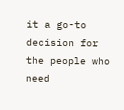it a go-to decision for the people who need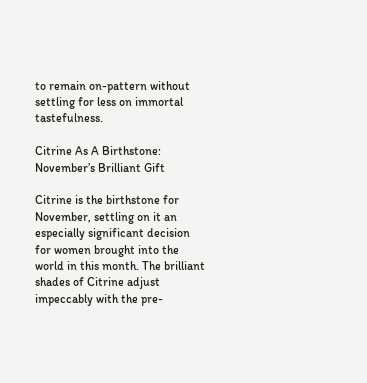to remain on-pattern without settling for less on immortal tastefulness.

Citrine As A Birthstone: November’s Brilliant Gift

Citrine is the birthstone for November, settling on it an especially significant decision for women brought into the world in this month. The brilliant shades of Citrine adjust impeccably with the pre-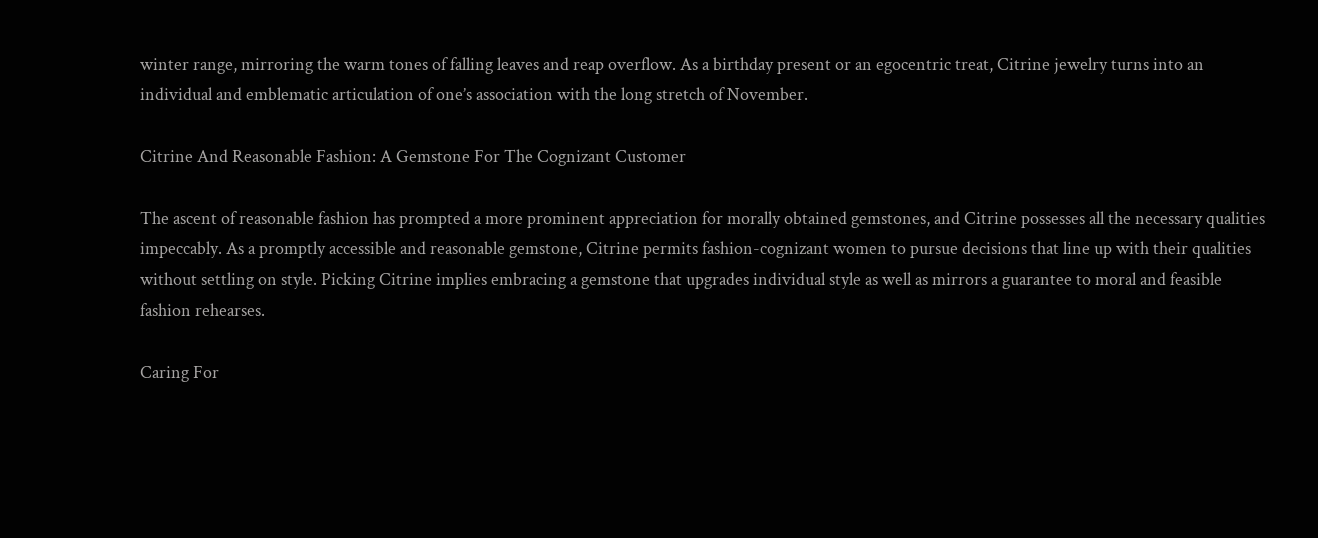winter range, mirroring the warm tones of falling leaves and reap overflow. As a birthday present or an egocentric treat, Citrine jewelry turns into an individual and emblematic articulation of one’s association with the long stretch of November.

Citrine And Reasonable Fashion: A Gemstone For The Cognizant Customer

The ascent of reasonable fashion has prompted a more prominent appreciation for morally obtained gemstones, and Citrine possesses all the necessary qualities impeccably. As a promptly accessible and reasonable gemstone, Citrine permits fashion-cognizant women to pursue decisions that line up with their qualities without settling on style. Picking Citrine implies embracing a gemstone that upgrades individual style as well as mirrors a guarantee to moral and feasible fashion rehearses.

Caring For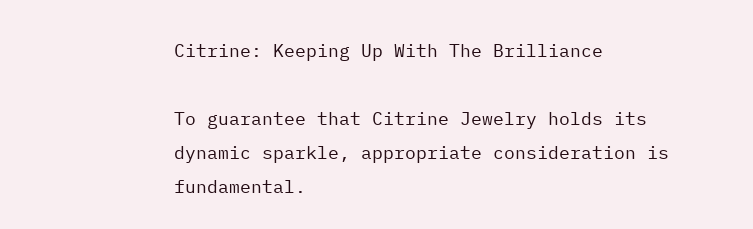Citrine: Keeping Up With The Brilliance

To guarantee that Citrine Jewelry holds its dynamic sparkle, appropriate consideration is fundamental.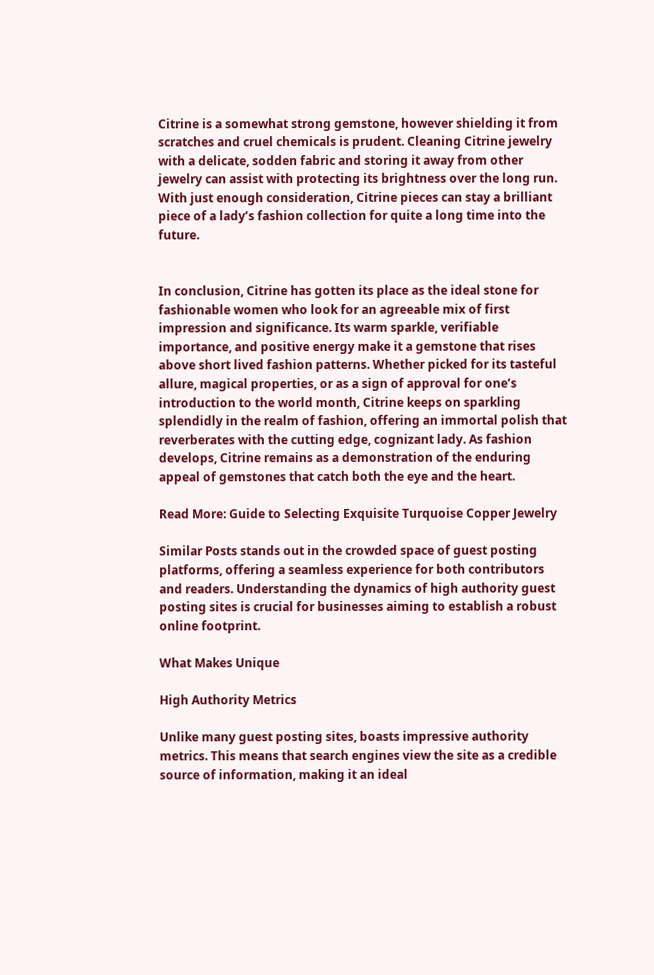Citrine is a somewhat strong gemstone, however shielding it from scratches and cruel chemicals is prudent. Cleaning Citrine jewelry with a delicate, sodden fabric and storing it away from other jewelry can assist with protecting its brightness over the long run. With just enough consideration, Citrine pieces can stay a brilliant piece of a lady’s fashion collection for quite a long time into the future.


In conclusion, Citrine has gotten its place as the ideal stone for fashionable women who look for an agreeable mix of first impression and significance. Its warm sparkle, verifiable importance, and positive energy make it a gemstone that rises above short lived fashion patterns. Whether picked for its tasteful allure, magical properties, or as a sign of approval for one’s introduction to the world month, Citrine keeps on sparkling splendidly in the realm of fashion, offering an immortal polish that reverberates with the cutting edge, cognizant lady. As fashion develops, Citrine remains as a demonstration of the enduring appeal of gemstones that catch both the eye and the heart.

Read More: Guide to Selecting Exquisite Turquoise Copper Jewelry

Similar Posts stands out in the crowded space of guest posting platforms, offering a seamless experience for both contributors and readers. Understanding the dynamics of high authority guest posting sites is crucial for businesses aiming to establish a robust online footprint.

What Makes Unique

High Authority Metrics

Unlike many guest posting sites, boasts impressive authority metrics. This means that search engines view the site as a credible source of information, making it an ideal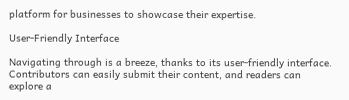platform for businesses to showcase their expertise.

User-Friendly Interface

Navigating through is a breeze, thanks to its user-friendly interface. Contributors can easily submit their content, and readers can explore a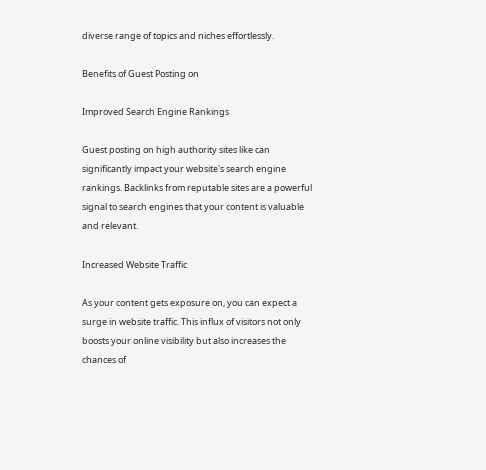diverse range of topics and niches effortlessly.

Benefits of Guest Posting on

Improved Search Engine Rankings

Guest posting on high authority sites like can significantly impact your website's search engine rankings. Backlinks from reputable sites are a powerful signal to search engines that your content is valuable and relevant.

Increased Website Traffic

As your content gets exposure on, you can expect a surge in website traffic. This influx of visitors not only boosts your online visibility but also increases the chances of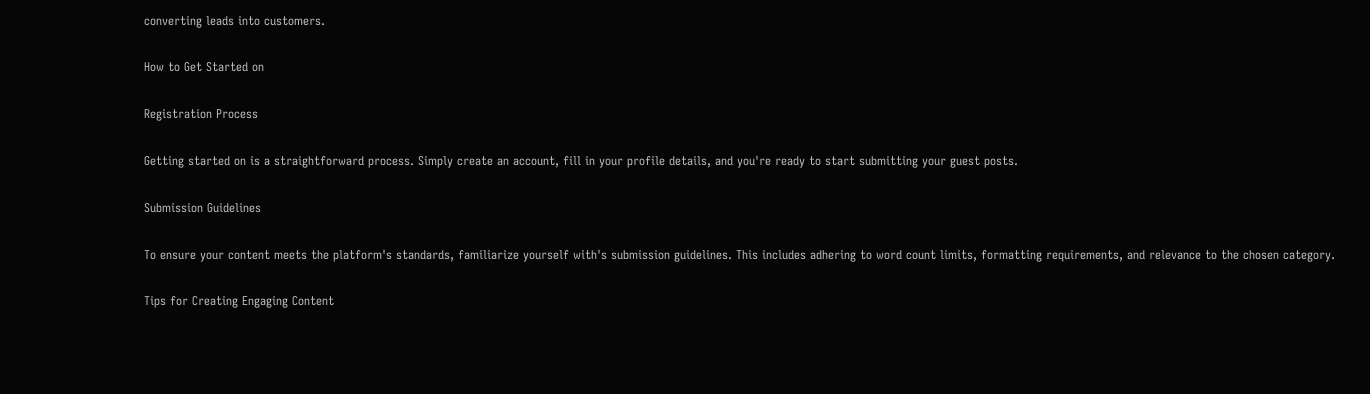converting leads into customers.

How to Get Started on

Registration Process

Getting started on is a straightforward process. Simply create an account, fill in your profile details, and you're ready to start submitting your guest posts.

Submission Guidelines

To ensure your content meets the platform's standards, familiarize yourself with's submission guidelines. This includes adhering to word count limits, formatting requirements, and relevance to the chosen category.

Tips for Creating Engaging Content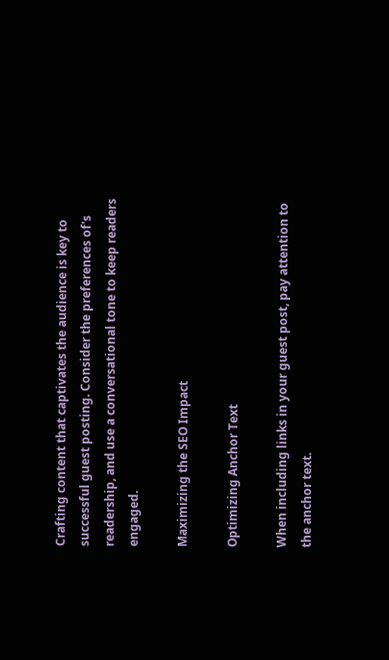Crafting content that captivates the audience is key to successful guest posting. Consider the preferences of's readership, and use a conversational tone to keep readers engaged.

Maximizing the SEO Impact

Optimizing Anchor Text

When including links in your guest post, pay attention to the anchor text.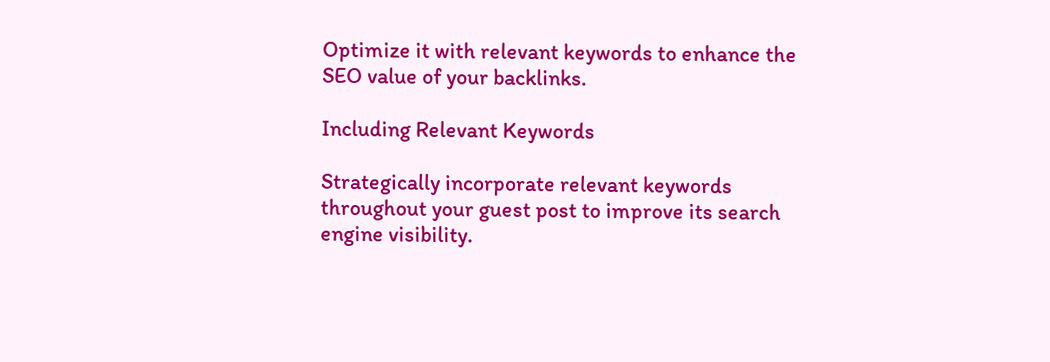Optimize it with relevant keywords to enhance the SEO value of your backlinks.

Including Relevant Keywords

Strategically incorporate relevant keywords throughout your guest post to improve its search engine visibility.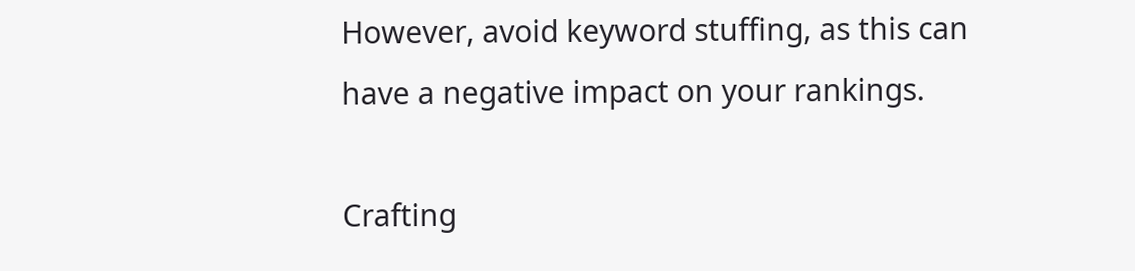However, avoid keyword stuffing, as this can have a negative impact on your rankings.

Crafting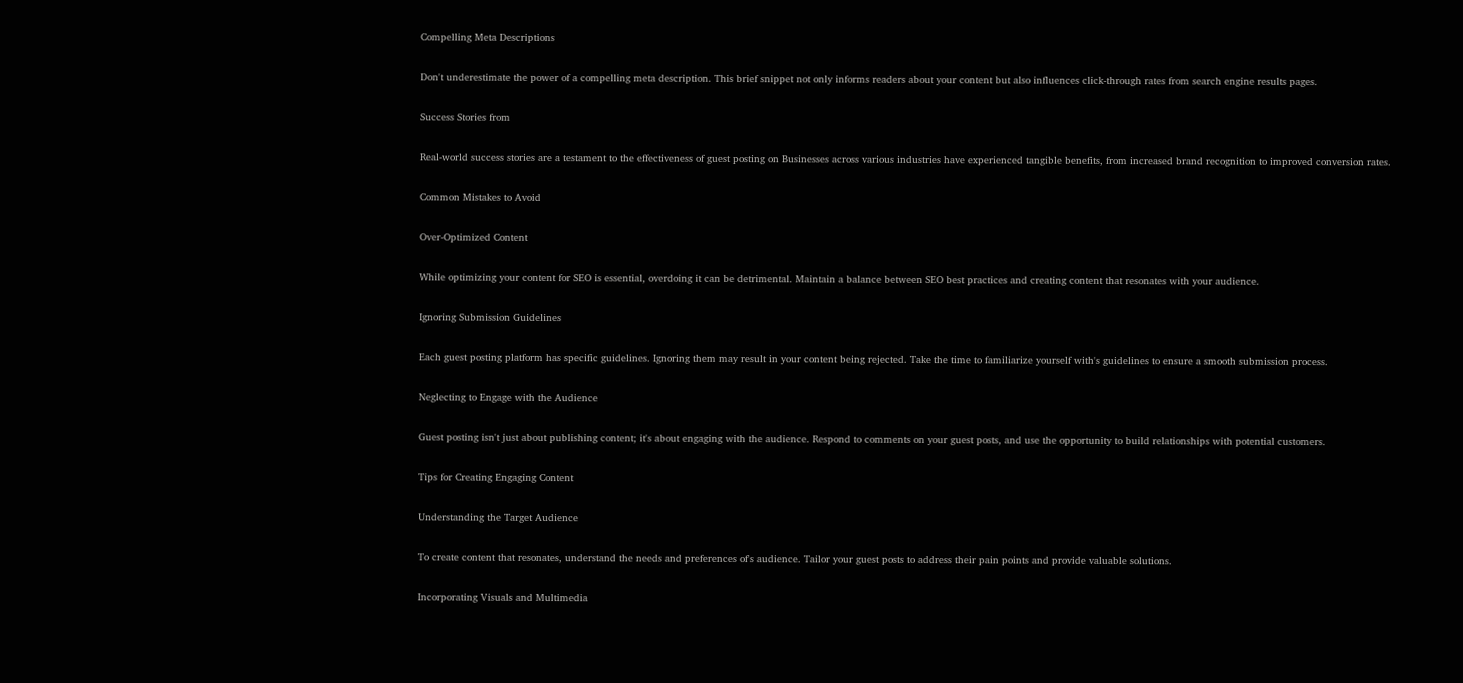Compelling Meta Descriptions

Don't underestimate the power of a compelling meta description. This brief snippet not only informs readers about your content but also influences click-through rates from search engine results pages.

Success Stories from

Real-world success stories are a testament to the effectiveness of guest posting on Businesses across various industries have experienced tangible benefits, from increased brand recognition to improved conversion rates.

Common Mistakes to Avoid

Over-Optimized Content

While optimizing your content for SEO is essential, overdoing it can be detrimental. Maintain a balance between SEO best practices and creating content that resonates with your audience.

Ignoring Submission Guidelines

Each guest posting platform has specific guidelines. Ignoring them may result in your content being rejected. Take the time to familiarize yourself with's guidelines to ensure a smooth submission process.

Neglecting to Engage with the Audience

Guest posting isn't just about publishing content; it's about engaging with the audience. Respond to comments on your guest posts, and use the opportunity to build relationships with potential customers.

Tips for Creating Engaging Content

Understanding the Target Audience

To create content that resonates, understand the needs and preferences of's audience. Tailor your guest posts to address their pain points and provide valuable solutions.

Incorporating Visuals and Multimedia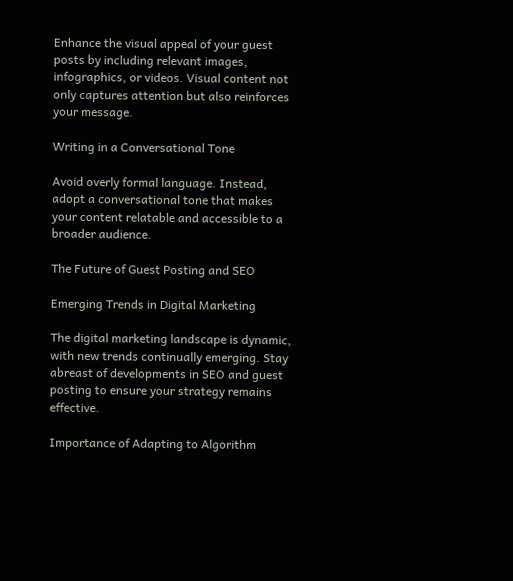Enhance the visual appeal of your guest posts by including relevant images, infographics, or videos. Visual content not only captures attention but also reinforces your message.

Writing in a Conversational Tone

Avoid overly formal language. Instead, adopt a conversational tone that makes your content relatable and accessible to a broader audience.

The Future of Guest Posting and SEO

Emerging Trends in Digital Marketing

The digital marketing landscape is dynamic, with new trends continually emerging. Stay abreast of developments in SEO and guest posting to ensure your strategy remains effective.

Importance of Adapting to Algorithm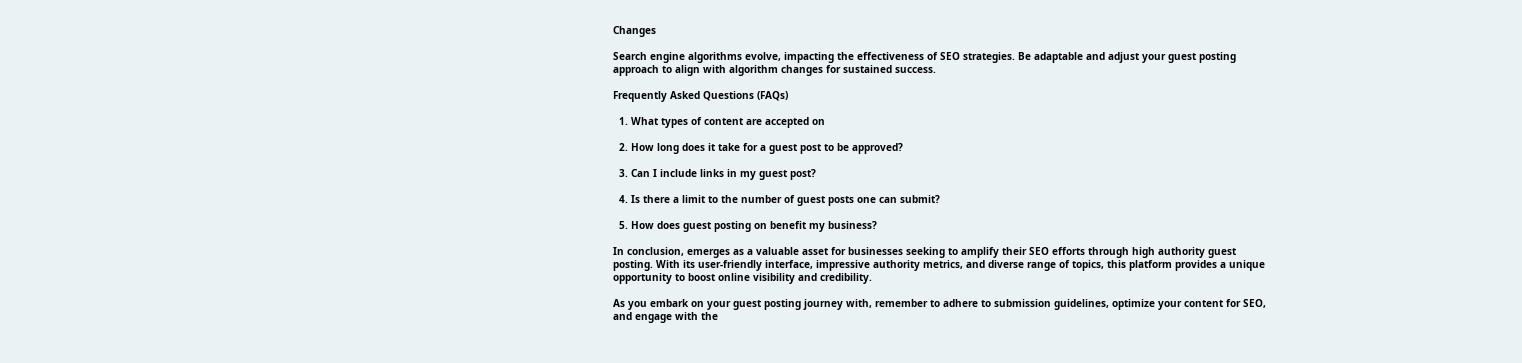Changes

Search engine algorithms evolve, impacting the effectiveness of SEO strategies. Be adaptable and adjust your guest posting approach to align with algorithm changes for sustained success.

Frequently Asked Questions (FAQs)

  1. What types of content are accepted on

  2. How long does it take for a guest post to be approved?

  3. Can I include links in my guest post?

  4. Is there a limit to the number of guest posts one can submit?

  5. How does guest posting on benefit my business?

In conclusion, emerges as a valuable asset for businesses seeking to amplify their SEO efforts through high authority guest posting. With its user-friendly interface, impressive authority metrics, and diverse range of topics, this platform provides a unique opportunity to boost online visibility and credibility.

As you embark on your guest posting journey with, remember to adhere to submission guidelines, optimize your content for SEO, and engage with the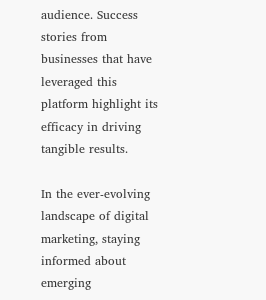audience. Success stories from businesses that have leveraged this platform highlight its efficacy in driving tangible results.

In the ever-evolving landscape of digital marketing, staying informed about emerging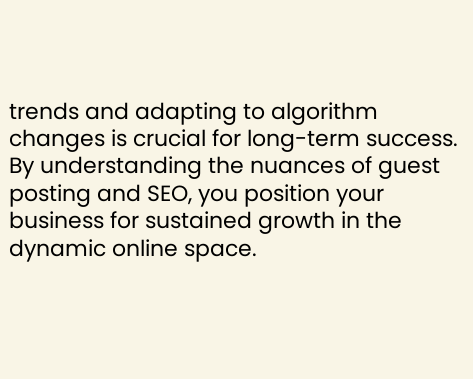trends and adapting to algorithm changes is crucial for long-term success. By understanding the nuances of guest posting and SEO, you position your business for sustained growth in the dynamic online space.